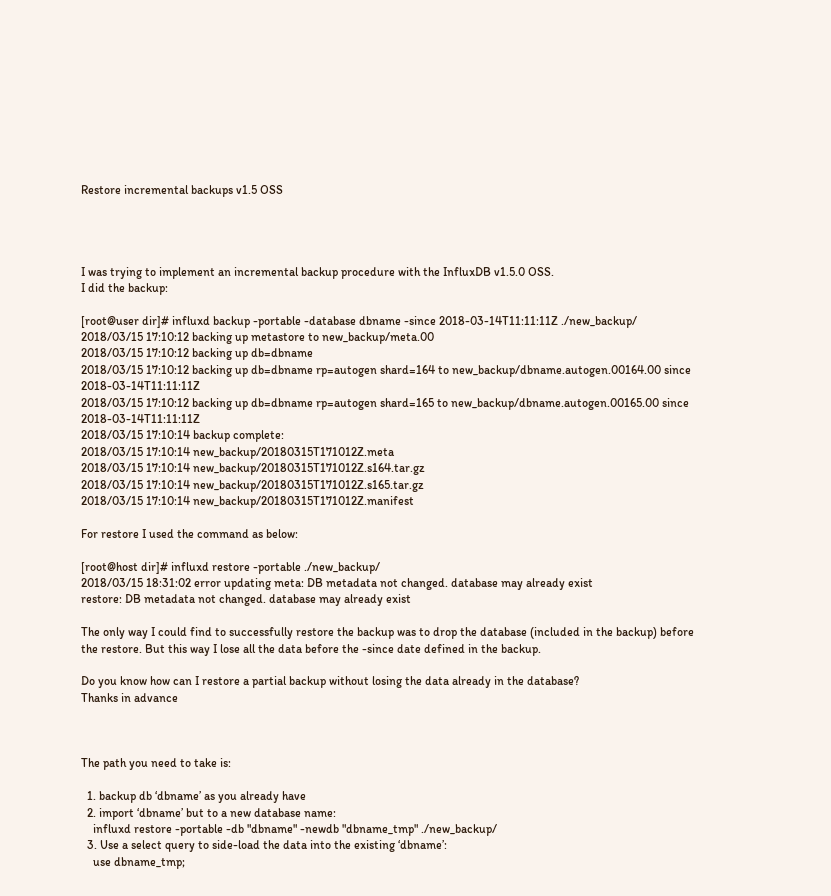Restore incremental backups v1.5 OSS




I was trying to implement an incremental backup procedure with the InfluxDB v1.5.0 OSS.
I did the backup:

[root@user dir]# influxd backup -portable -database dbname -since 2018-03-14T11:11:11Z ./new_backup/
2018/03/15 17:10:12 backing up metastore to new_backup/meta.00
2018/03/15 17:10:12 backing up db=dbname
2018/03/15 17:10:12 backing up db=dbname rp=autogen shard=164 to new_backup/dbname.autogen.00164.00 since 2018-03-14T11:11:11Z
2018/03/15 17:10:12 backing up db=dbname rp=autogen shard=165 to new_backup/dbname.autogen.00165.00 since 2018-03-14T11:11:11Z
2018/03/15 17:10:14 backup complete:
2018/03/15 17:10:14 new_backup/20180315T171012Z.meta
2018/03/15 17:10:14 new_backup/20180315T171012Z.s164.tar.gz
2018/03/15 17:10:14 new_backup/20180315T171012Z.s165.tar.gz
2018/03/15 17:10:14 new_backup/20180315T171012Z.manifest

For restore I used the command as below:

[root@host dir]# influxd restore -portable ./new_backup/
2018/03/15 18:31:02 error updating meta: DB metadata not changed. database may already exist
restore: DB metadata not changed. database may already exist

The only way I could find to successfully restore the backup was to drop the database (included in the backup) before the restore. But this way I lose all the data before the -since date defined in the backup.

Do you know how can I restore a partial backup without losing the data already in the database?
Thanks in advance



The path you need to take is:

  1. backup db ‘dbname’ as you already have
  2. import ‘dbname’ but to a new database name:
    influxd restore -portable -db "dbname" -newdb "dbname_tmp" ./new_backup/
  3. Use a select query to side-load the data into the existing ‘dbname’:
    use dbname_tmp;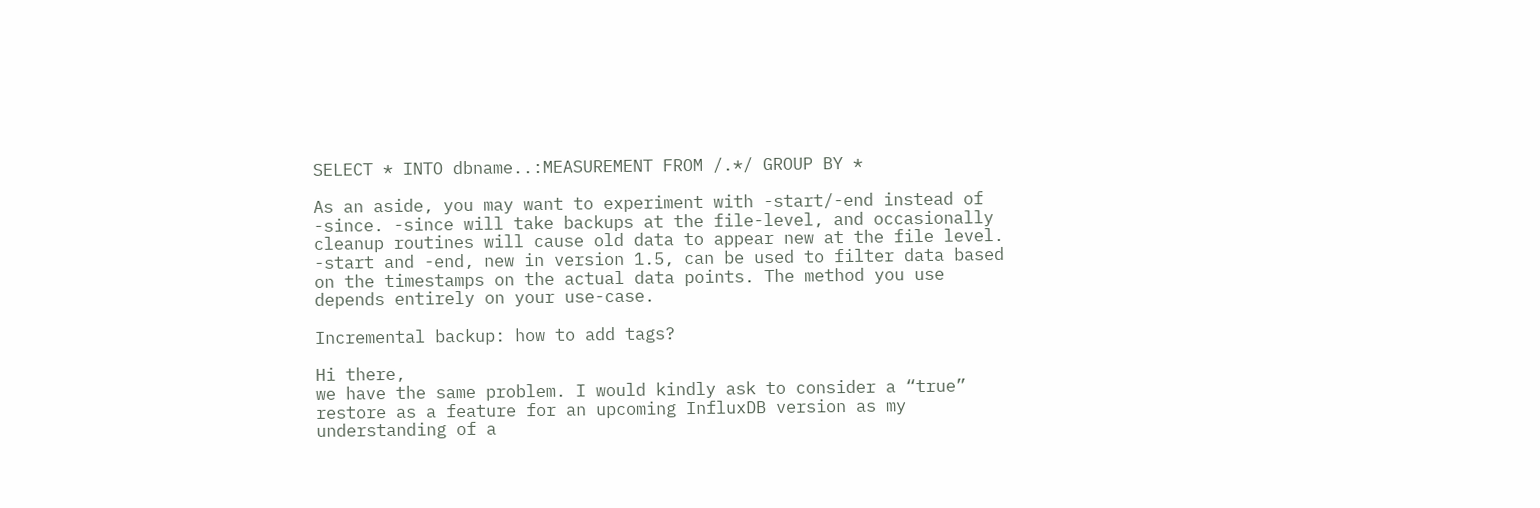SELECT * INTO dbname..:MEASUREMENT FROM /.*/ GROUP BY *

As an aside, you may want to experiment with -start/-end instead of -since. -since will take backups at the file-level, and occasionally cleanup routines will cause old data to appear new at the file level. -start and -end, new in version 1.5, can be used to filter data based on the timestamps on the actual data points. The method you use depends entirely on your use-case.

Incremental backup: how to add tags?

Hi there,
we have the same problem. I would kindly ask to consider a “true” restore as a feature for an upcoming InfluxDB version as my understanding of a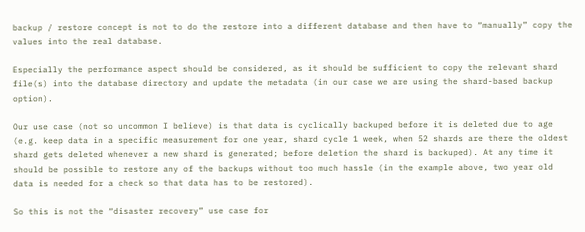backup / restore concept is not to do the restore into a different database and then have to “manually” copy the values into the real database.

Especially the performance aspect should be considered, as it should be sufficient to copy the relevant shard file(s) into the database directory and update the metadata (in our case we are using the shard-based backup option).

Our use case (not so uncommon I believe) is that data is cyclically backuped before it is deleted due to age (e.g. keep data in a specific measurement for one year, shard cycle 1 week, when 52 shards are there the oldest shard gets deleted whenever a new shard is generated; before deletion the shard is backuped). At any time it should be possible to restore any of the backups without too much hassle (in the example above, two year old data is needed for a check so that data has to be restored).

So this is not the “disaster recovery” use case for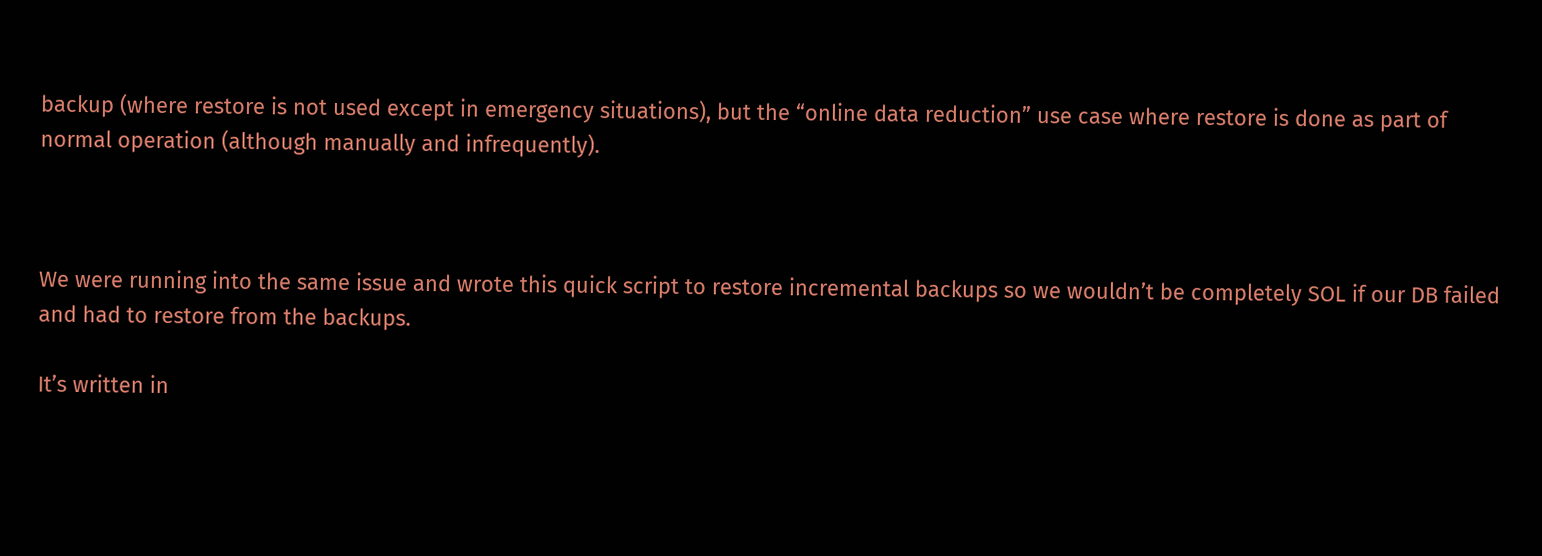backup (where restore is not used except in emergency situations), but the “online data reduction” use case where restore is done as part of normal operation (although manually and infrequently).



We were running into the same issue and wrote this quick script to restore incremental backups so we wouldn’t be completely SOL if our DB failed and had to restore from the backups.

It’s written in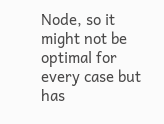Node, so it might not be optimal for every case but has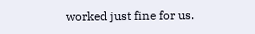worked just fine for us.